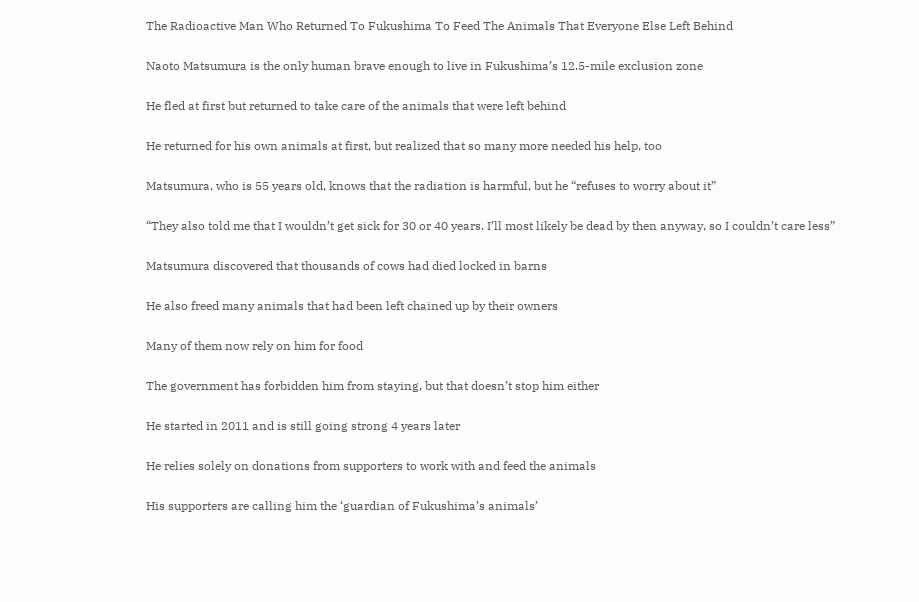The Radioactive Man Who Returned To Fukushima To Feed The Animals That Everyone Else Left Behind

Naoto Matsumura is the only human brave enough to live in Fukushima’s 12.5-mile exclusion zone

He fled at first but returned to take care of the animals that were left behind

He returned for his own animals at first, but realized that so many more needed his help, too

Matsumura, who is 55 years old, knows that the radiation is harmful, but he “refuses to worry about it”

“They also told me that I wouldn’t get sick for 30 or 40 years. I’ll most likely be dead by then anyway, so I couldn’t care less”

Matsumura discovered that thousands of cows had died locked in barns

He also freed many animals that had been left chained up by their owners

Many of them now rely on him for food

The government has forbidden him from staying, but that doesn’t stop him either

He started in 2011 and is still going strong 4 years later

He relies solely on donations from supporters to work with and feed the animals

His supporters are calling him the ‘guardian of Fukushima’s animals’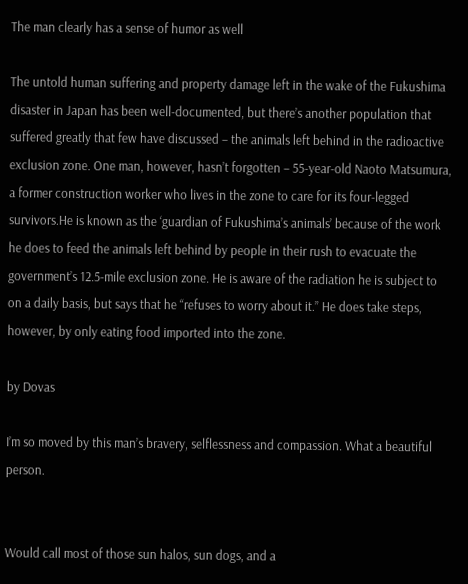The man clearly has a sense of humor as well

The untold human suffering and property damage left in the wake of the Fukushima disaster in Japan has been well-documented, but there’s another population that suffered greatly that few have discussed – the animals left behind in the radioactive exclusion zone. One man, however, hasn’t forgotten – 55-year-old Naoto Matsumura, a former construction worker who lives in the zone to care for its four-legged survivors.He is known as the ‘guardian of Fukushima’s animals’ because of the work he does to feed the animals left behind by people in their rush to evacuate the government’s 12.5-mile exclusion zone. He is aware of the radiation he is subject to on a daily basis, but says that he “refuses to worry about it.” He does take steps, however, by only eating food imported into the zone.

by Dovas

I’m so moved by this man’s bravery, selflessness and compassion. What a beautiful person.


Would call most of those sun halos, sun dogs, and a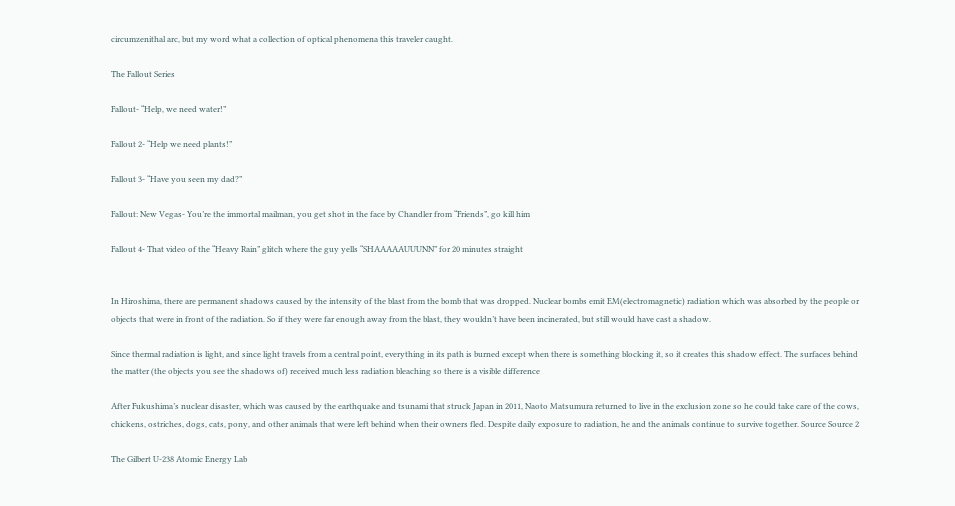circumzenithal arc, but my word what a collection of optical phenomena this traveler caught.

The Fallout Series

Fallout- “Help, we need water!”

Fallout 2- “Help we need plants!”

Fallout 3- “Have you seen my dad?”

Fallout: New Vegas- You’re the immortal mailman, you get shot in the face by Chandler from “Friends”, go kill him

Fallout 4- That video of the “Heavy Rain” glitch where the guy yells “SHAAAAAUUUNN” for 20 minutes straight


In Hiroshima, there are permanent shadows caused by the intensity of the blast from the bomb that was dropped. Nuclear bombs emit EM(electromagnetic) radiation which was absorbed by the people or objects that were in front of the radiation. So if they were far enough away from the blast, they wouldn’t have been incinerated, but still would have cast a shadow.

Since thermal radiation is light, and since light travels from a central point, everything in its path is burned except when there is something blocking it, so it creates this shadow effect. The surfaces behind the matter (the objects you see the shadows of) received much less radiation bleaching so there is a visible difference

After Fukushima’s nuclear disaster, which was caused by the earthquake and tsunami that struck Japan in 2011, Naoto Matsumura returned to live in the exclusion zone so he could take care of the cows, chickens, ostriches, dogs, cats, pony, and other animals that were left behind when their owners fled. Despite daily exposure to radiation, he and the animals continue to survive together. Source Source 2

The Gilbert U-238 Atomic Energy Lab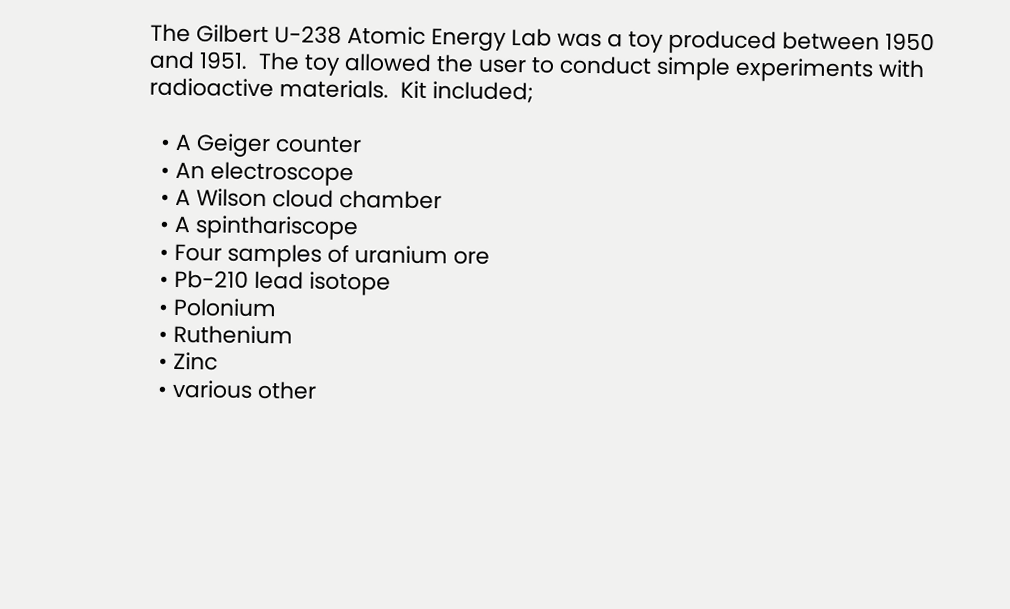The Gilbert U-238 Atomic Energy Lab was a toy produced between 1950 and 1951.  The toy allowed the user to conduct simple experiments with radioactive materials.  Kit included;

  • A Geiger counter
  • An electroscope
  • A Wilson cloud chamber
  • A spinthariscope
  • Four samples of uranium ore
  • Pb-210 lead isotope
  • Polonium
  • Ruthenium
  • Zinc
  • various other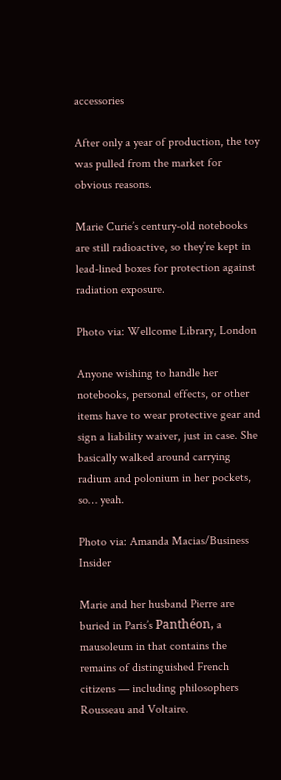accessories

After only a year of production, the toy was pulled from the market for obvious reasons.

Marie Curie’s century-old notebooks are still radioactive, so they’re kept in lead-lined boxes for protection against radiation exposure.

Photo via: Wellcome Library, London

Anyone wishing to handle her notebooks, personal effects, or other items have to wear protective gear and sign a liability waiver, just in case. She basically walked around carrying radium and polonium in her pockets, so… yeah.

Photo via: Amanda Macias/Business Insider

Marie and her husband Pierre are buried in Paris’s Panthéon, a mausoleum in that contains the remains of distinguished French citizens — including philosophers Rousseau and Voltaire.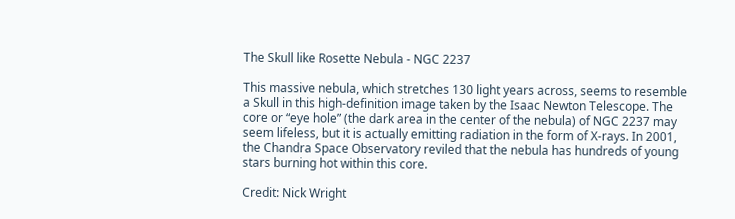The Skull like Rosette Nebula - NGC 2237

This massive nebula, which stretches 130 light years across, seems to resemble a Skull in this high-definition image taken by the Isaac Newton Telescope. The core or “eye hole” (the dark area in the center of the nebula) of NGC 2237 may seem lifeless, but it is actually emitting radiation in the form of X-rays. In 2001, the Chandra Space Observatory reviled that the nebula has hundreds of young stars burning hot within this core.

Credit: Nick Wright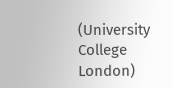(University College London)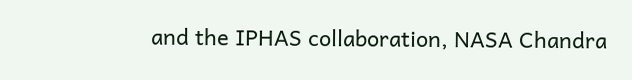and the IPHAS collaboration, NASA Chandra